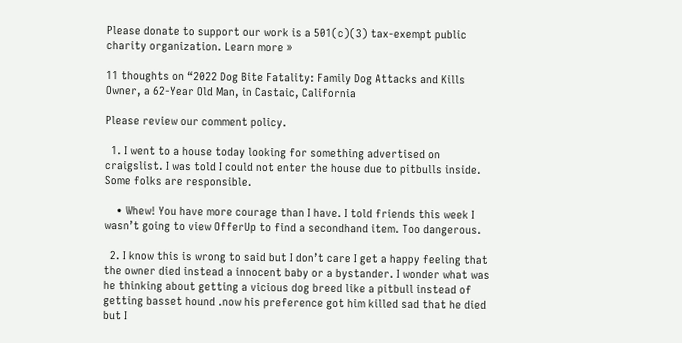Please donate to support our work is a 501(c)(3) tax-exempt public charity organization. Learn more »

11 thoughts on “2022 Dog Bite Fatality: Family Dog Attacks and Kills Owner, a 62-Year Old Man, in Castaic, California

Please review our comment policy.

  1. I went to a house today looking for something advertised on craigslist. I was told I could not enter the house due to pitbulls inside. Some folks are responsible.

    • Whew! You have more courage than I have. I told friends this week I wasn’t going to view OfferUp to find a secondhand item. Too dangerous.

  2. I know this is wrong to said but I don’t care I get a happy feeling that the owner died instead a innocent baby or a bystander. I wonder what was he thinking about getting a vicious dog breed like a pitbull instead of getting basset hound .now his preference got him killed sad that he died but I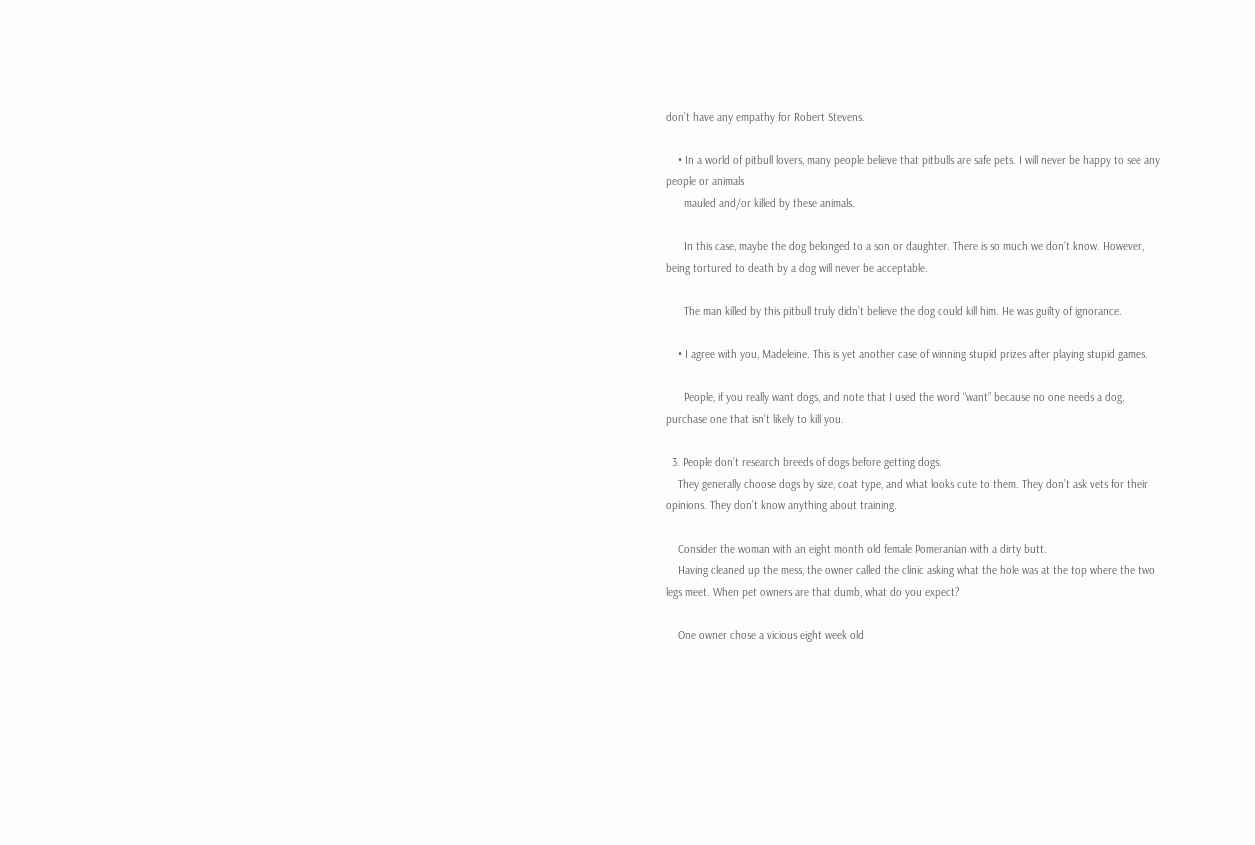don’t have any empathy for Robert Stevens.

    • In a world of pitbull lovers, many people believe that pitbulls are safe pets. I will never be happy to see any people or animals
      mauled and/or killed by these animals.

      In this case, maybe the dog belonged to a son or daughter. There is so much we don’t know. However, being tortured to death by a dog will never be acceptable.

      The man killed by this pitbull truly didn’t believe the dog could kill him. He was guilty of ignorance.

    • I agree with you, Madeleine. This is yet another case of winning stupid prizes after playing stupid games.

      People, if you really want dogs, and note that I used the word “want” because no one needs a dog, purchase one that isn’t likely to kill you.

  3. People don’t research breeds of dogs before getting dogs.
    They generally choose dogs by size, coat type, and what looks cute to them. They don’t ask vets for their opinions. They don’t know anything about training.

    Consider the woman with an eight month old female Pomeranian with a dirty butt.
    Having cleaned up the mess, the owner called the clinic asking what the hole was at the top where the two legs meet. When pet owners are that dumb, what do you expect?

    One owner chose a vicious eight week old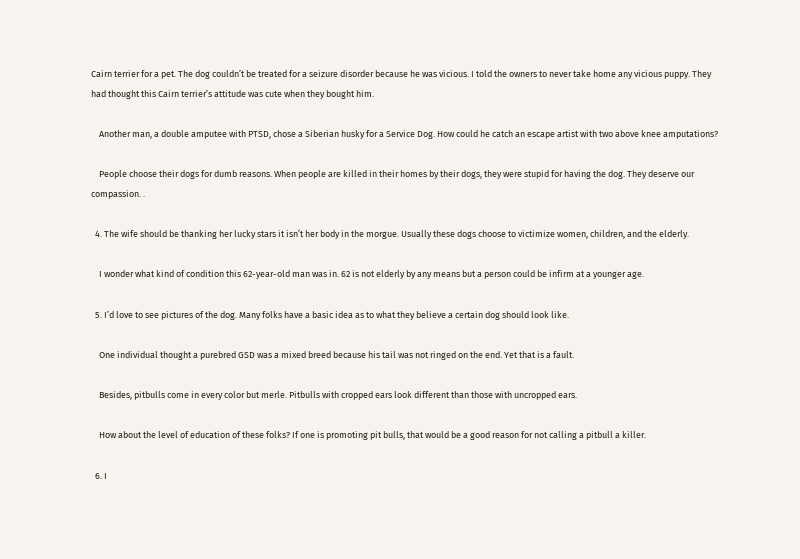Cairn terrier for a pet. The dog couldn’t be treated for a seizure disorder because he was vicious. I told the owners to never take home any vicious puppy. They had thought this Cairn terrier’s attitude was cute when they bought him.

    Another man, a double amputee with PTSD, chose a Siberian husky for a Service Dog. How could he catch an escape artist with two above knee amputations?

    People choose their dogs for dumb reasons. When people are killed in their homes by their dogs, they were stupid for having the dog. They deserve our compassion. .

  4. The wife should be thanking her lucky stars it isn’t her body in the morgue. Usually these dogs choose to victimize women, children, and the elderly.

    I wonder what kind of condition this 62-year-old man was in. 62 is not elderly by any means but a person could be infirm at a younger age.

  5. I’d love to see pictures of the dog. Many folks have a basic idea as to what they believe a certain dog should look like.

    One individual thought a purebred GSD was a mixed breed because his tail was not ringed on the end. Yet that is a fault.

    Besides, pitbulls come in every color but merle. Pitbulls with cropped ears look different than those with uncropped ears.

    How about the level of education of these folks? If one is promoting pit bulls, that would be a good reason for not calling a pitbull a killer.

  6. I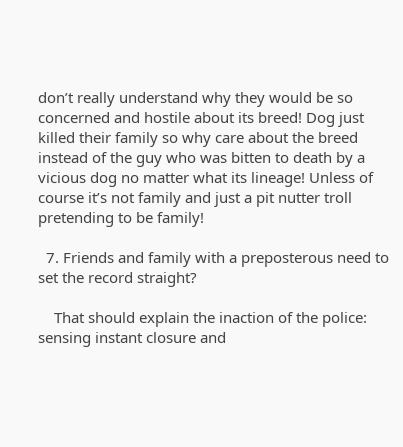don’t really understand why they would be so concerned and hostile about its breed! Dog just killed their family so why care about the breed instead of the guy who was bitten to death by a vicious dog no matter what its lineage! Unless of course it’s not family and just a pit nutter troll pretending to be family!

  7. Friends and family with a preposterous need to set the record straight?

    That should explain the inaction of the police: sensing instant closure and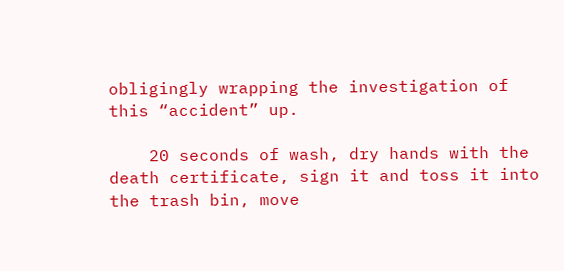obligingly wrapping the investigation of this “accident” up.

    20 seconds of wash, dry hands with the death certificate, sign it and toss it into the trash bin, move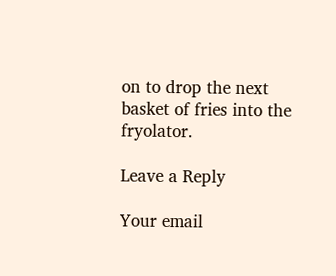on to drop the next basket of fries into the fryolator.

Leave a Reply

Your email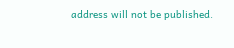address will not be published.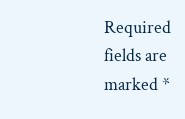Required fields are marked *